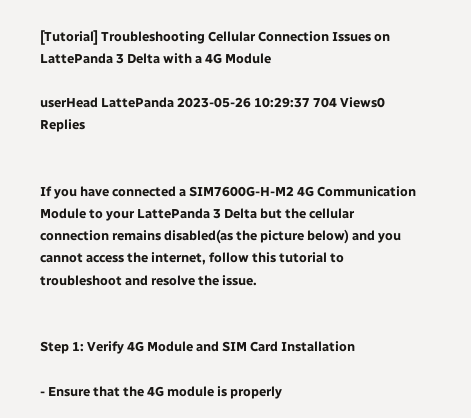[Tutorial] Troubleshooting Cellular Connection Issues on LattePanda 3 Delta with a 4G Module

userHead LattePanda 2023-05-26 10:29:37 704 Views0 Replies


If you have connected a SIM7600G-H-M2 4G Communication Module to your LattePanda 3 Delta but the cellular connection remains disabled(as the picture below) and you cannot access the internet, follow this tutorial to troubleshoot and resolve the issue.


Step 1: Verify 4G Module and SIM Card Installation

- Ensure that the 4G module is properly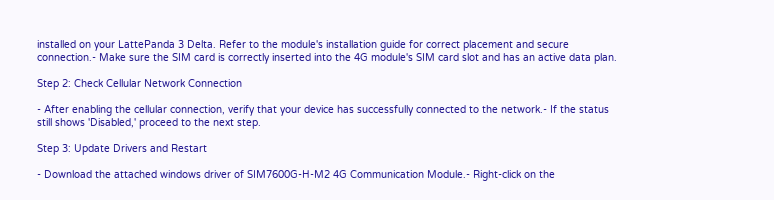installed on your LattePanda 3 Delta. Refer to the module's installation guide for correct placement and secure connection.- Make sure the SIM card is correctly inserted into the 4G module's SIM card slot and has an active data plan.

Step 2: Check Cellular Network Connection

- After enabling the cellular connection, verify that your device has successfully connected to the network.- If the status still shows 'Disabled,' proceed to the next step.

Step 3: Update Drivers and Restart

- Download the attached windows driver of SIM7600G-H-M2 4G Communication Module.- Right-click on the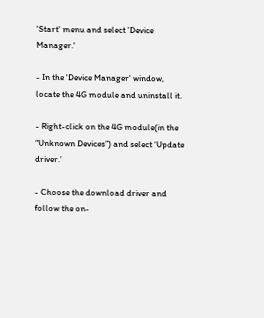'Start' menu and select 'Device Manager.'

- In the 'Device Manager' window, locate the 4G module and uninstall it.

- Right-click on the 4G module(in the “Unknown Devices”) and select ‘Update driver.’

- Choose the download driver and follow the on-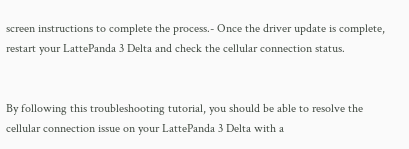screen instructions to complete the process.- Once the driver update is complete, restart your LattePanda 3 Delta and check the cellular connection status.


By following this troubleshooting tutorial, you should be able to resolve the cellular connection issue on your LattePanda 3 Delta with a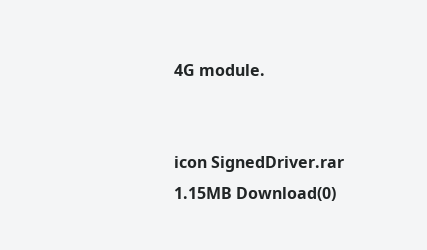4G module.


icon SignedDriver.rar 1.15MB Download(0)